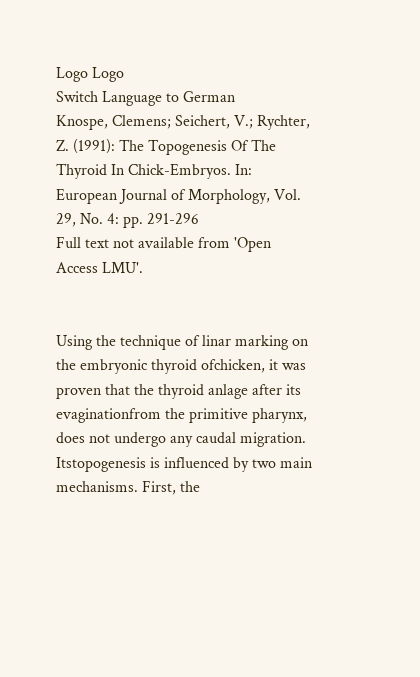Logo Logo
Switch Language to German
Knospe, Clemens; Seichert, V.; Rychter, Z. (1991): The Topogenesis Of The Thyroid In Chick-Embryos. In: European Journal of Morphology, Vol. 29, No. 4: pp. 291-296
Full text not available from 'Open Access LMU'.


Using the technique of linar marking on the embryonic thyroid ofchicken, it was proven that the thyroid anlage after its evaginationfrom the primitive pharynx, does not undergo any caudal migration. Itstopogenesis is influenced by two main mechanisms. First, the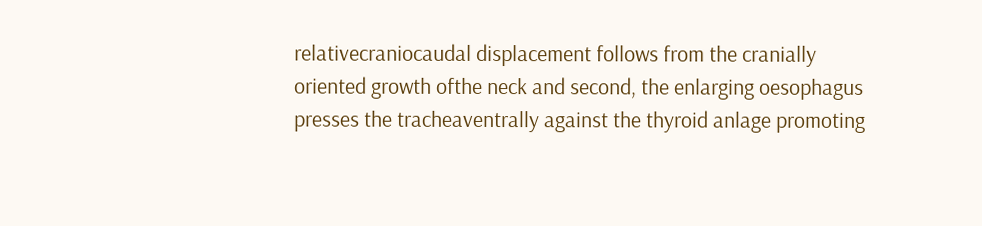relativecraniocaudal displacement follows from the cranially oriented growth ofthe neck and second, the enlarging oesophagus presses the tracheaventrally against the thyroid anlage promoting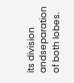its division andseparation of both lobes.